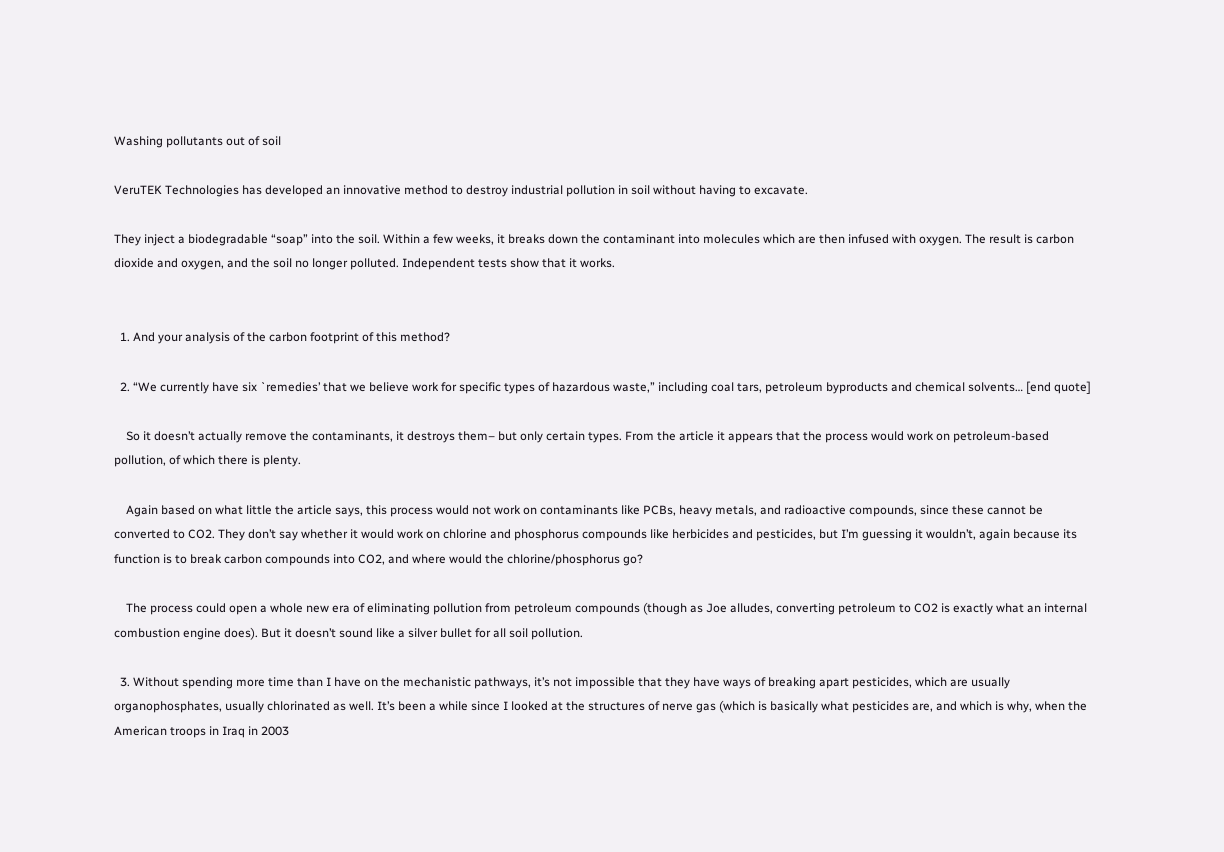Washing pollutants out of soil

VeruTEK Technologies has developed an innovative method to destroy industrial pollution in soil without having to excavate.

They inject a biodegradable “soap” into the soil. Within a few weeks, it breaks down the contaminant into molecules which are then infused with oxygen. The result is carbon dioxide and oxygen, and the soil no longer polluted. Independent tests show that it works.


  1. And your analysis of the carbon footprint of this method?

  2. “We currently have six `remedies’ that we believe work for specific types of hazardous waste,” including coal tars, petroleum byproducts and chemical solvents… [end quote]

    So it doesn’t actually remove the contaminants, it destroys them– but only certain types. From the article it appears that the process would work on petroleum-based pollution, of which there is plenty.

    Again based on what little the article says, this process would not work on contaminants like PCBs, heavy metals, and radioactive compounds, since these cannot be converted to CO2. They don’t say whether it would work on chlorine and phosphorus compounds like herbicides and pesticides, but I’m guessing it wouldn’t, again because its function is to break carbon compounds into CO2, and where would the chlorine/phosphorus go?

    The process could open a whole new era of eliminating pollution from petroleum compounds (though as Joe alludes, converting petroleum to CO2 is exactly what an internal combustion engine does). But it doesn’t sound like a silver bullet for all soil pollution.

  3. Without spending more time than I have on the mechanistic pathways, it’s not impossible that they have ways of breaking apart pesticides, which are usually organophosphates, usually chlorinated as well. It’s been a while since I looked at the structures of nerve gas (which is basically what pesticides are, and which is why, when the American troops in Iraq in 2003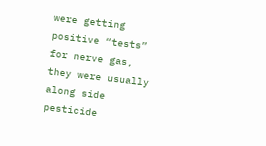were getting positive “tests” for nerve gas, they were usually along side pesticide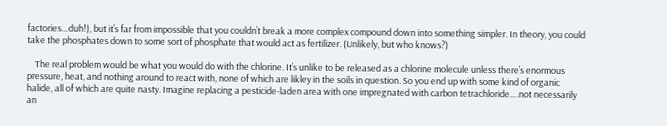factories…duh!), but it’s far from impossible that you couldn’t break a more complex compound down into something simpler. In theory, you could take the phosphates down to some sort of phosphate that would act as fertilizer. (Unlikely, but who knows?)

    The real problem would be what you would do with the chlorine. It’s unlike to be released as a chlorine molecule unless there’s enormous pressure, heat, and nothing around to react with, none of which are likley in the soils in question. So you end up with some kind of organic halide, all of which are quite nasty. Imagine replacing a pesticide-laden area with one impregnated with carbon tetrachloride….not necessarily an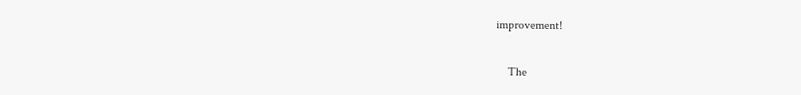improvement!

    The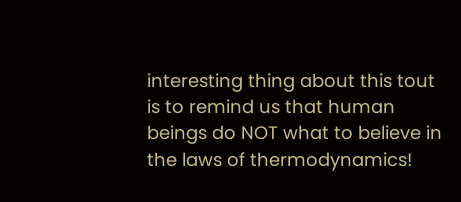interesting thing about this tout is to remind us that human beings do NOT what to believe in the laws of thermodynamics!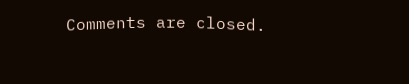Comments are closed.